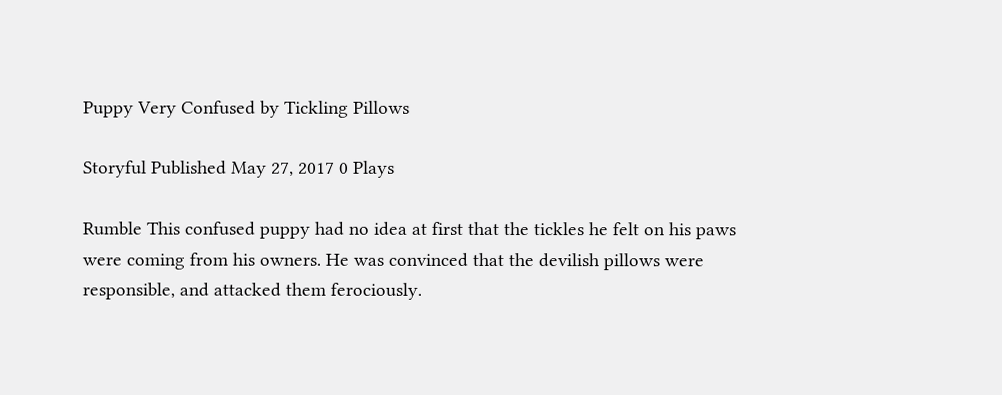Puppy Very Confused by Tickling Pillows

Storyful Published May 27, 2017 0 Plays

Rumble This confused puppy had no idea at first that the tickles he felt on his paws were coming from his owners. He was convinced that the devilish pillows were responsible, and attacked them ferociously.